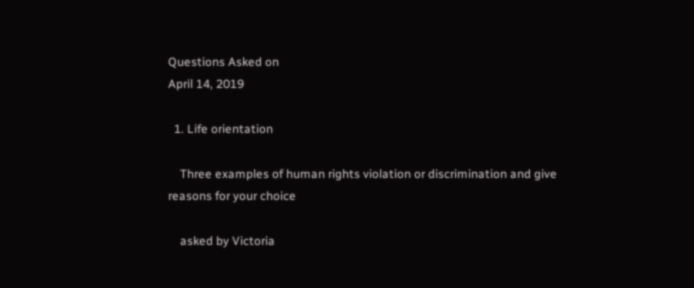Questions Asked on
April 14, 2019

  1. Life orientation

    Three examples of human rights violation or discrimination and give reasons for your choice

    asked by Victoria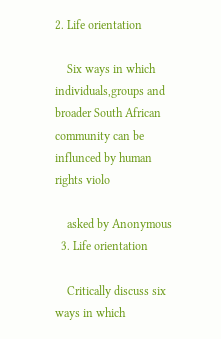2. Life orientation

    Six ways in which individuals,groups and broader South African community can be influnced by human rights violo

    asked by Anonymous
  3. Life orientation

    Critically discuss six ways in which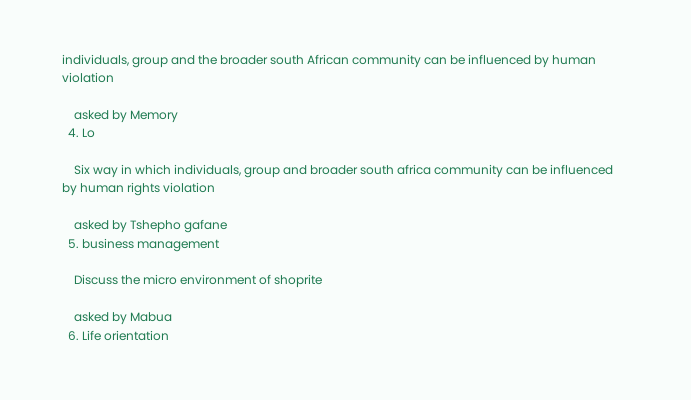individuals, group and the broader south African community can be influenced by human violation

    asked by Memory
  4. Lo

    Six way in which individuals, group and broader south africa community can be influenced by human rights violation

    asked by Tshepho gafane
  5. business management

    Discuss the micro environment of shoprite

    asked by Mabua
  6. Life orientation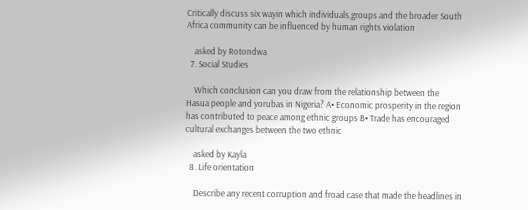Critically discuss six wayin which individuals,groups and the broader South Africa community can be influenced by human rights violation

    asked by Rotondwa
  7. Social Studies

    Which conclusion can you draw from the relationship between the Hasua people and yorubas in Nigeria? A• Economic prosperity in the region has contributed to peace among ethnic groups B• Trade has encouraged cultural exchanges between the two ethnic

    asked by Kayla
  8. Life orientation

    Describe any recent corruption and froad case that made the headlines in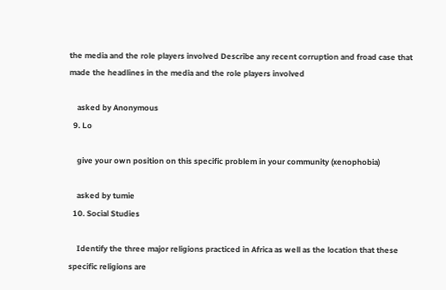the media and the role players involved Describe any recent corruption and froad case that made the headlines in the media and the role players involved

    asked by Anonymous
  9. Lo

    give your own position on this specific problem in your community (xenophobia)

    asked by tumie
  10. Social Studies

    Identify the three major religions practiced in Africa as well as the location that these specific religions are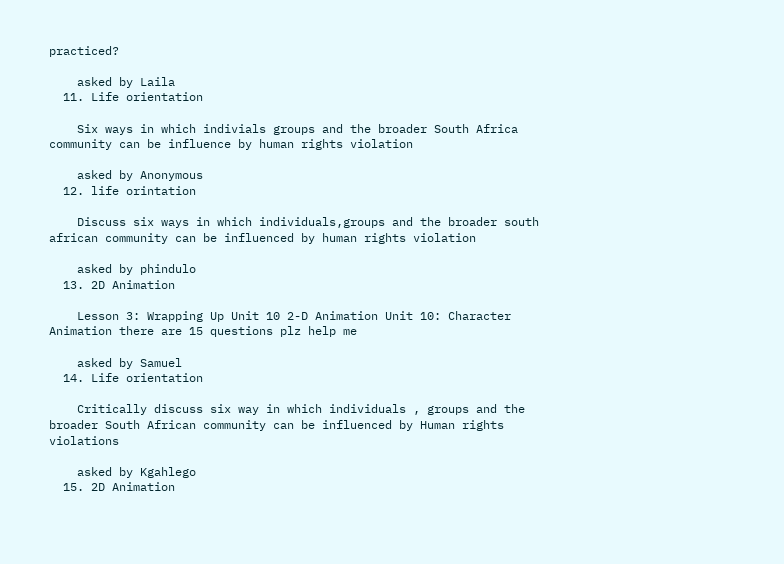practiced?

    asked by Laila
  11. Life orientation

    Six ways in which indivials groups and the broader South Africa community can be influence by human rights violation

    asked by Anonymous
  12. life orintation

    Discuss six ways in which individuals,groups and the broader south african community can be influenced by human rights violation

    asked by phindulo
  13. 2D Animation

    Lesson 3: Wrapping Up Unit 10 2-D Animation Unit 10: Character Animation there are 15 questions plz help me

    asked by Samuel
  14. Life orientation

    Critically discuss six way in which individuals , groups and the broader South African community can be influenced by Human rights violations

    asked by Kgahlego
  15. 2D Animation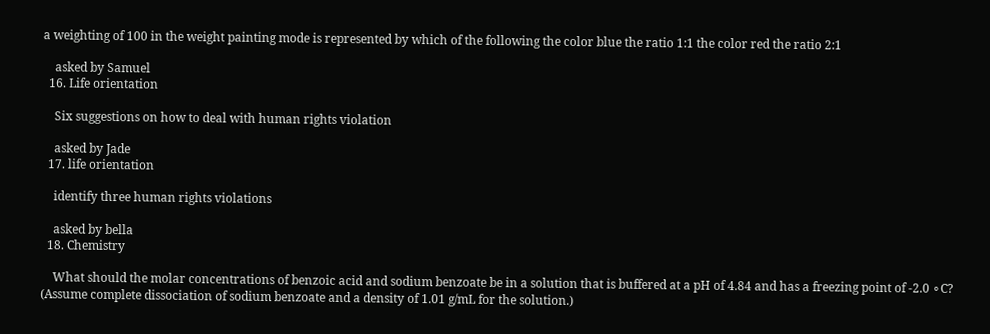a weighting of 100 in the weight painting mode is represented by which of the following the color blue the ratio 1:1 the color red the ratio 2:1

    asked by Samuel
  16. Life orientation

    Six suggestions on how to deal with human rights violation

    asked by Jade
  17. life orientation

    identify three human rights violations

    asked by bella
  18. Chemistry

    What should the molar concentrations of benzoic acid and sodium benzoate be in a solution that is buffered at a pH of 4.84 and has a freezing point of -2.0 ∘C? (Assume complete dissociation of sodium benzoate and a density of 1.01 g/mL for the solution.)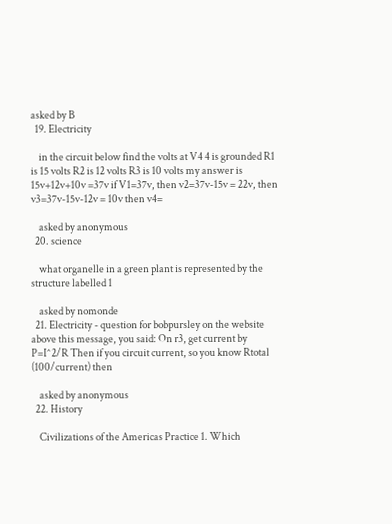asked by B
  19. Electricity

    in the circuit below find the volts at V4 4 is grounded R1 is 15 volts R2 is 12 volts R3 is 10 volts my answer is 15v+12v+10v =37v if V1=37v, then v2=37v-15v = 22v, then v3=37v-15v-12v = 10v then v4=

    asked by anonymous
  20. science

    what organelle in a green plant is represented by the structure labelled 1

    asked by nomonde
  21. Electricity - question for bobpursley on the website above this message, you said: On r3, get current by P=I^2/R Then if you circuit current, so you know Rtotal (100/current) then

    asked by anonymous
  22. History

    Civilizations of the Americas Practice 1. Which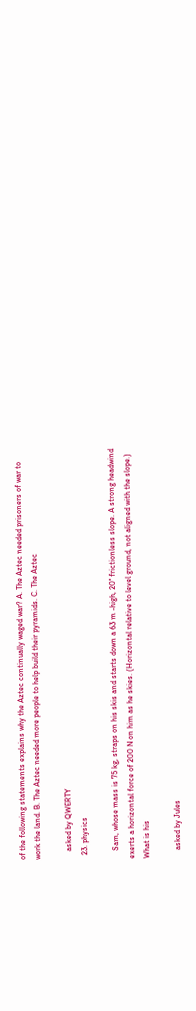of the following statements explains why the Aztec continually waged war? A. The Aztec needed prisoners of war to work the land. B. The Aztec needed more people to help build their pyramids. C. The Aztec

    asked by QWERTY
  23. physics

    Sam, whose mass is 75 kg, straps on his skis and starts down a 63 m -high, 20° frictionless slope. A strong headwind exerts a horizontal force of 200 N on him as he skies. (Horizontal relative to level ground, not aligned with the slope.) What is his

    asked by Jules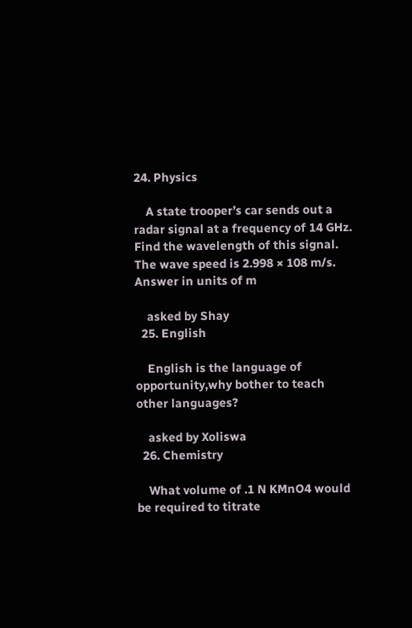24. Physics

    A state trooper’s car sends out a radar signal at a frequency of 14 GHz. Find the wavelength of this signal. The wave speed is 2.998 × 108 m/s. Answer in units of m

    asked by Shay
  25. English

    English is the language of opportunity,why bother to teach other languages?

    asked by Xoliswa
  26. Chemistry

    What volume of .1 N KMnO4 would be required to titrate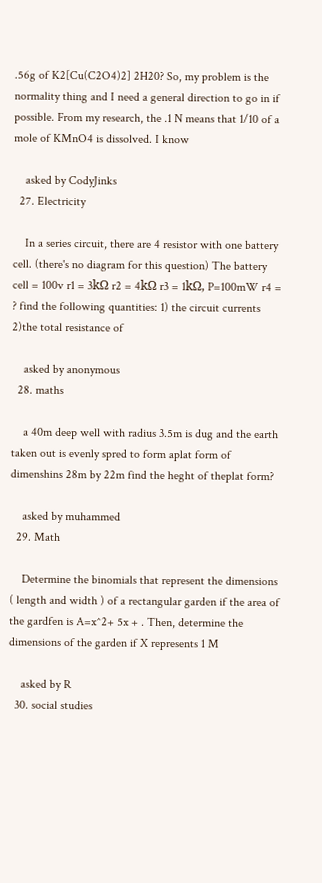.56g of K2[Cu(C2O4)2] 2H20? So, my problem is the normality thing and I need a general direction to go in if possible. From my research, the .1 N means that 1/10 of a mole of KMnO4 is dissolved. I know

    asked by CodyJinks
  27. Electricity

    In a series circuit, there are 4 resistor with one battery cell. (there's no diagram for this question) The battery cell = 100v r1 = 3kΩ r2 = 4kΩ r3 = 1kΩ, P=100mW r4 = ? find the following quantities: 1) the circuit currents 2)the total resistance of

    asked by anonymous
  28. maths

    a 40m deep well with radius 3.5m is dug and the earth taken out is evenly spred to form aplat form of dimenshins 28m by 22m find the heght of theplat form?

    asked by muhammed
  29. Math

    Determine the binomials that represent the dimensions ( length and width ) of a rectangular garden if the area of the gardfen is A=x^2+ 5x + . Then, determine the dimensions of the garden if X represents 1 M

    asked by R
  30. social studies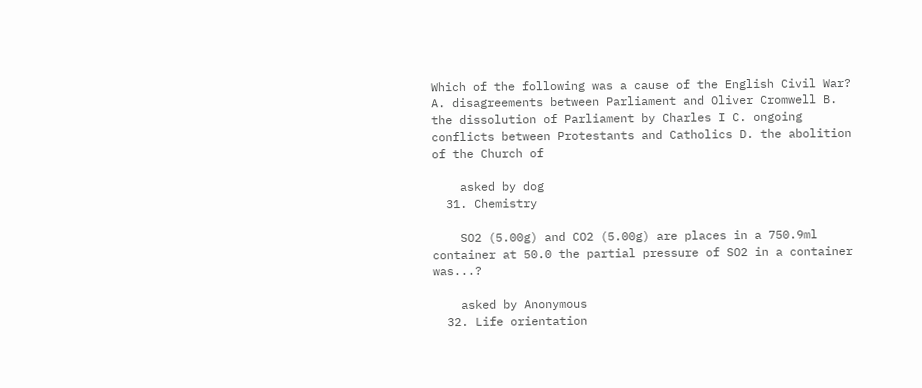Which of the following was a cause of the English Civil War? A. disagreements between Parliament and Oliver Cromwell B. the dissolution of Parliament by Charles I C. ongoing conflicts between Protestants and Catholics D. the abolition of the Church of

    asked by dog
  31. Chemistry

    SO2 (5.00g) and CO2 (5.00g) are places in a 750.9ml container at 50.0 the partial pressure of SO2 in a container was...?

    asked by Anonymous
  32. Life orientation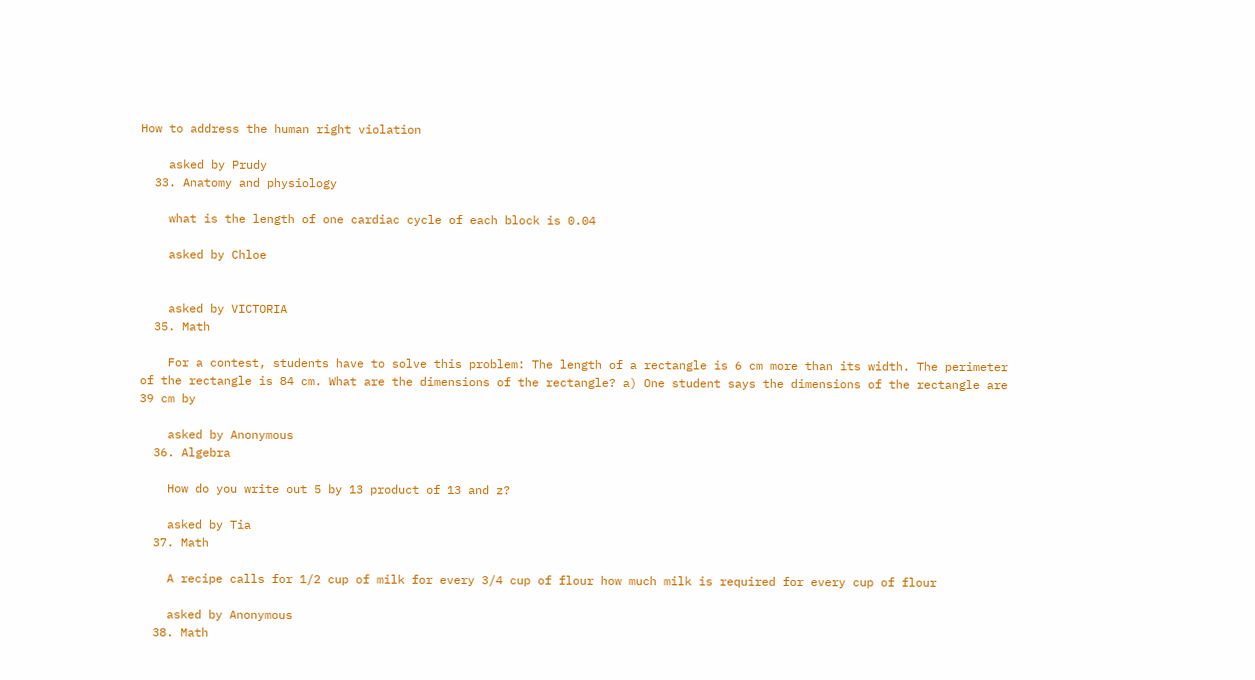How to address the human right violation

    asked by Prudy
  33. Anatomy and physiology

    what is the length of one cardiac cycle of each block is 0.04

    asked by Chloe


    asked by VICTORIA
  35. Math

    For a contest, students have to solve this problem: The length of a rectangle is 6 cm more than its width. The perimeter of the rectangle is 84 cm. What are the dimensions of the rectangle? a) One student says the dimensions of the rectangle are 39 cm by

    asked by Anonymous
  36. Algebra

    How do you write out 5 by 13 product of 13 and z?

    asked by Tia
  37. Math

    A recipe calls for 1/2 cup of milk for every 3/4 cup of flour how much milk is required for every cup of flour

    asked by Anonymous
  38. Math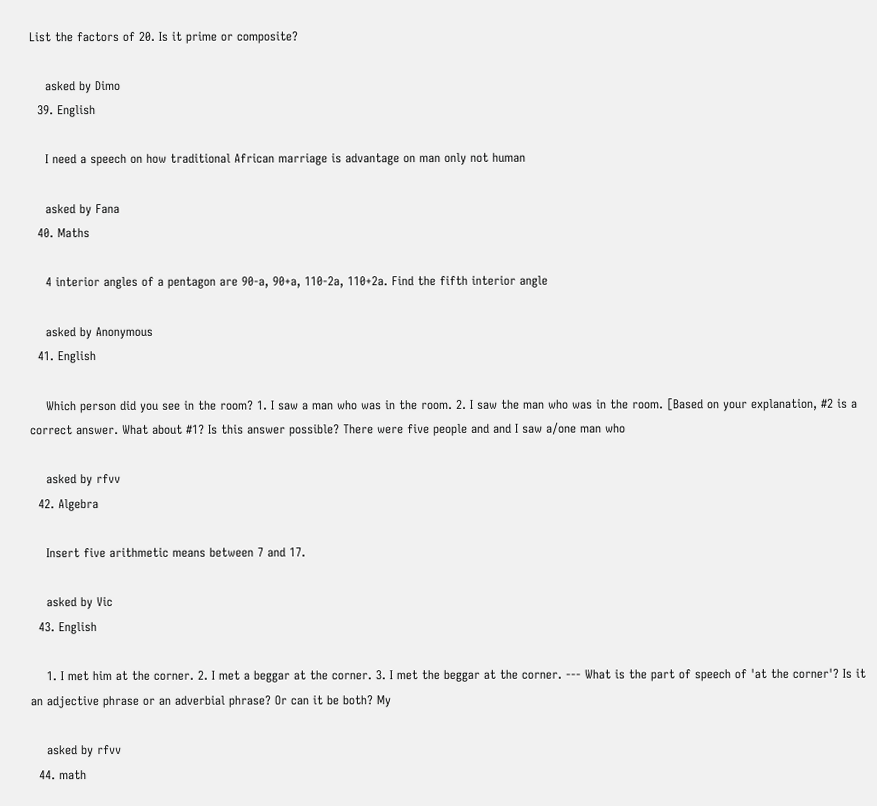List the factors of 20. Is it prime or composite?

    asked by Dimo
  39. English

    I need a speech on how traditional African marriage is advantage on man only not human

    asked by Fana
  40. Maths

    4 interior angles of a pentagon are 90-a, 90+a, 110-2a, 110+2a. Find the fifth interior angle

    asked by Anonymous
  41. English

    Which person did you see in the room? 1. I saw a man who was in the room. 2. I saw the man who was in the room. [Based on your explanation, #2 is a correct answer. What about #1? Is this answer possible? There were five people and and I saw a/one man who

    asked by rfvv
  42. Algebra

    Insert five arithmetic means between 7 and 17.

    asked by Vic
  43. English

    1. I met him at the corner. 2. I met a beggar at the corner. 3. I met the beggar at the corner. --- What is the part of speech of 'at the corner'? Is it an adjective phrase or an adverbial phrase? Or can it be both? My

    asked by rfvv
  44. math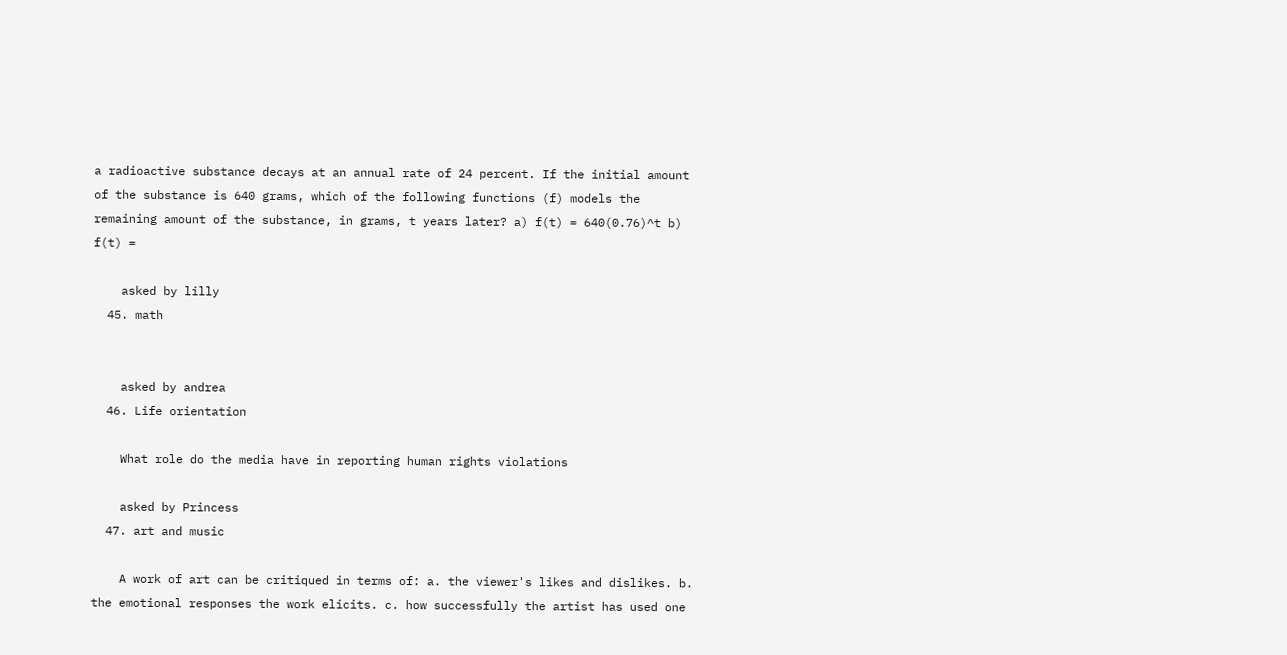a radioactive substance decays at an annual rate of 24 percent. If the initial amount of the substance is 640 grams, which of the following functions (f) models the remaining amount of the substance, in grams, t years later? a) f(t) = 640(0.76)^t b) f(t) =

    asked by lilly
  45. math


    asked by andrea
  46. Life orientation

    What role do the media have in reporting human rights violations

    asked by Princess
  47. art and music

    A work of art can be critiqued in terms of: a. the viewer's likes and dislikes. b. the emotional responses the work elicits. c. how successfully the artist has used one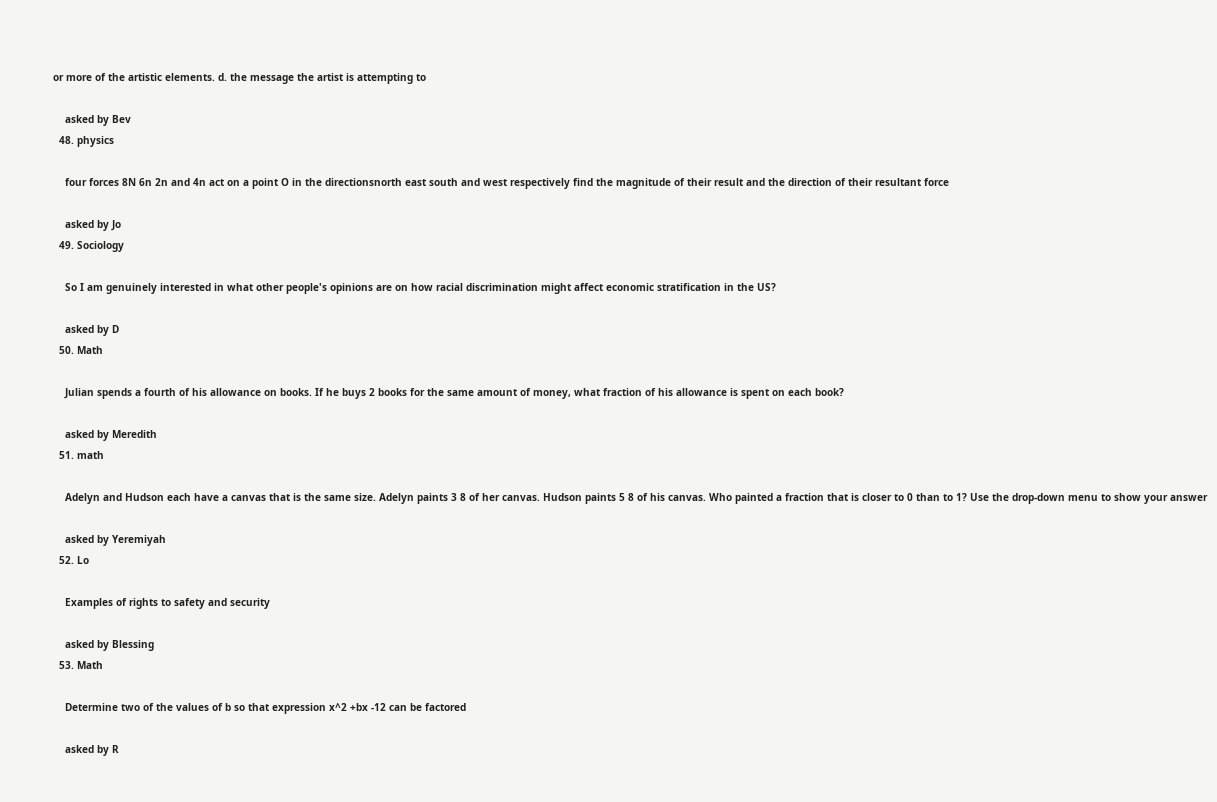or more of the artistic elements. d. the message the artist is attempting to

    asked by Bev
  48. physics

    four forces 8N 6n 2n and 4n act on a point O in the directionsnorth east south and west respectively find the magnitude of their result and the direction of their resultant force

    asked by Jo
  49. Sociology

    So I am genuinely interested in what other people's opinions are on how racial discrimination might affect economic stratification in the US?

    asked by D
  50. Math

    Julian spends a fourth of his allowance on books. If he buys 2 books for the same amount of money, what fraction of his allowance is spent on each book?

    asked by Meredith
  51. math

    Adelyn and Hudson each have a canvas that is the same size. Adelyn paints 3 8 of her canvas. Hudson paints 5 8 of his canvas. Who painted a fraction that is closer to 0 than to 1? Use the drop-down menu to show your answer

    asked by Yeremiyah
  52. Lo

    Examples of rights to safety and security

    asked by Blessing
  53. Math

    Determine two of the values of b so that expression x^2 +bx -12 can be factored

    asked by R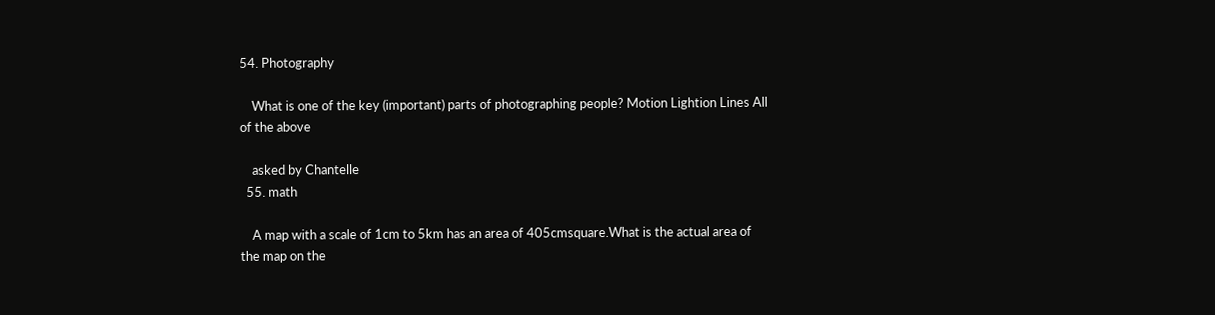54. Photography

    What is one of the key (important) parts of photographing people? Motion Lightion Lines All of the above

    asked by Chantelle
  55. math

    A map with a scale of 1cm to 5km has an area of 405cmsquare.What is the actual area of the map on the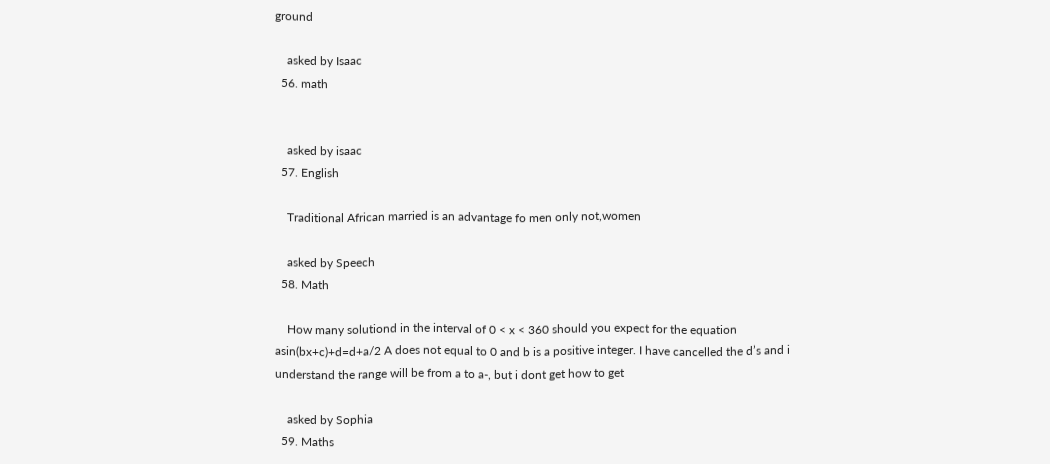ground

    asked by Isaac
  56. math


    asked by isaac
  57. English

    Traditional African married is an advantage fo men only not,women

    asked by Speech
  58. Math

    How many solutiond in the interval of 0 < x < 360 should you expect for the equation asin(bx+c)+d=d+a/2 A does not equal to 0 and b is a positive integer. I have cancelled the d’s and i understand the range will be from a to a-, but i dont get how to get

    asked by Sophia
  59. Maths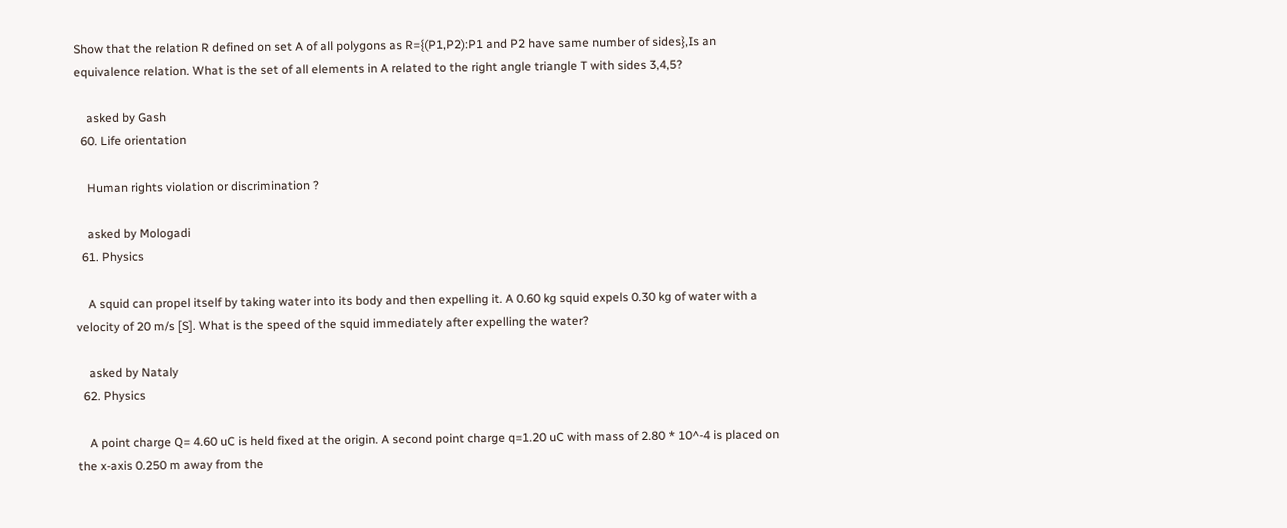Show that the relation R defined on set A of all polygons as R={(P1,P2):P1 and P2 have same number of sides},Is an equivalence relation. What is the set of all elements in A related to the right angle triangle T with sides 3,4,5?

    asked by Gash
  60. Life orientation

    Human rights violation or discrimination ?

    asked by Mologadi
  61. Physics

    A squid can propel itself by taking water into its body and then expelling it. A 0.60 kg squid expels 0.30 kg of water with a velocity of 20 m/s [S]. What is the speed of the squid immediately after expelling the water?

    asked by Nataly
  62. Physics

    A point charge Q= 4.60 uC is held fixed at the origin. A second point charge q=1.20 uC with mass of 2.80 * 10^-4 is placed on the x-axis 0.250 m away from the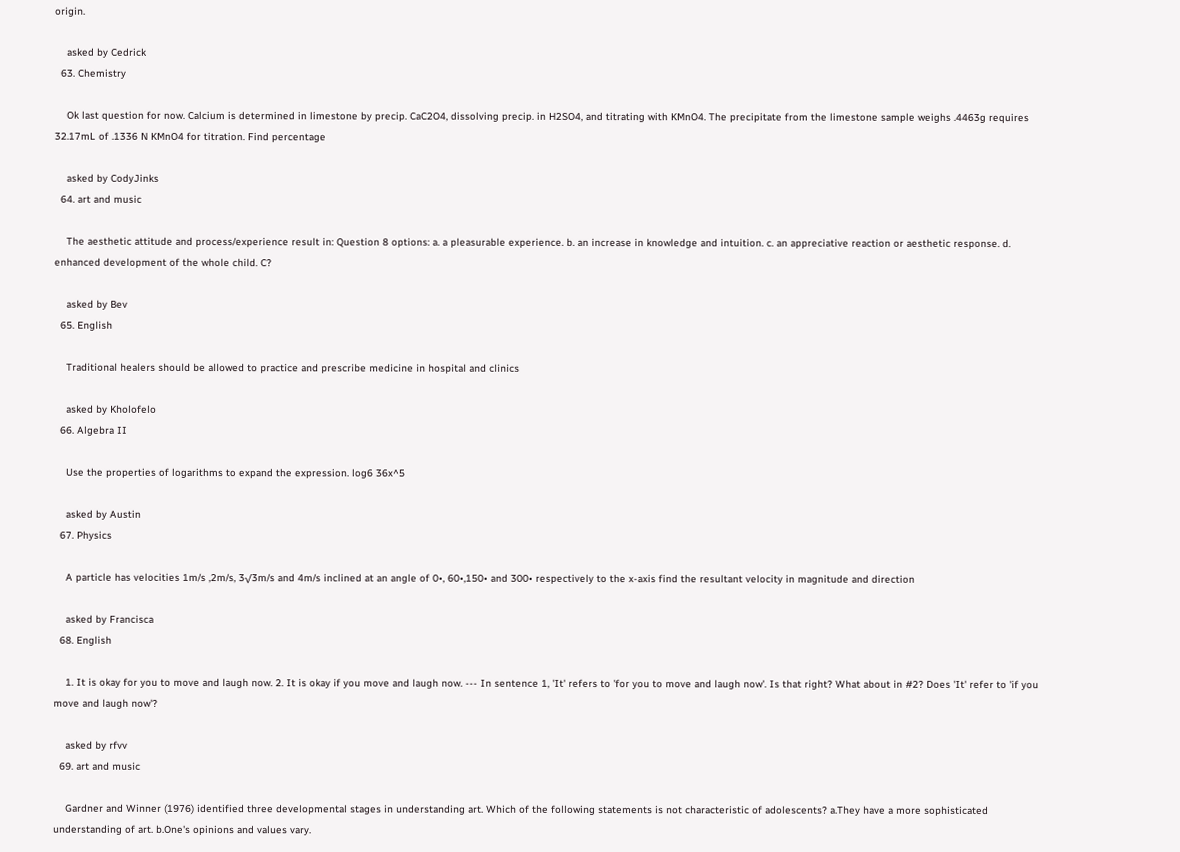origin.

    asked by Cedrick
  63. Chemistry

    Ok last question for now. Calcium is determined in limestone by precip. CaC2O4, dissolving precip. in H2SO4, and titrating with KMnO4. The precipitate from the limestone sample weighs .4463g requires 32.17mL of .1336 N KMnO4 for titration. Find percentage

    asked by CodyJinks
  64. art and music

    The aesthetic attitude and process/experience result in: Question 8 options: a. a pleasurable experience. b. an increase in knowledge and intuition. c. an appreciative reaction or aesthetic response. d. enhanced development of the whole child. C?

    asked by Bev
  65. English

    Traditional healers should be allowed to practice and prescribe medicine in hospital and clinics

    asked by Kholofelo
  66. Algebra II

    Use the properties of logarithms to expand the expression. log6 36x^5

    asked by Austin
  67. Physics

    A particle has velocities 1m/s ,2m/s, 3√3m/s and 4m/s inclined at an angle of 0•, 60•,150• and 300• respectively to the x-axis find the resultant velocity in magnitude and direction

    asked by Francisca
  68. English

    1. It is okay for you to move and laugh now. 2. It is okay if you move and laugh now. --- In sentence 1, 'It' refers to 'for you to move and laugh now'. Is that right? What about in #2? Does 'It' refer to 'if you move and laugh now'?

    asked by rfvv
  69. art and music

    Gardner and Winner (1976) identified three developmental stages in understanding art. Which of the following statements is not characteristic of adolescents? a.They have a more sophisticated understanding of art. b.One's opinions and values vary.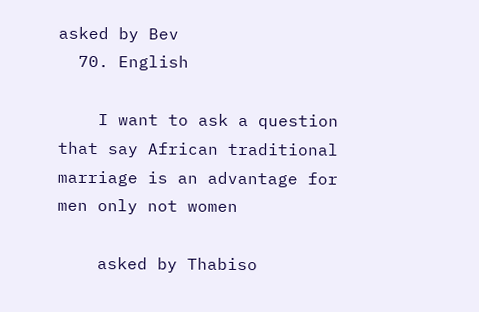asked by Bev
  70. English

    I want to ask a question that say African traditional marriage is an advantage for men only not women

    asked by Thabiso